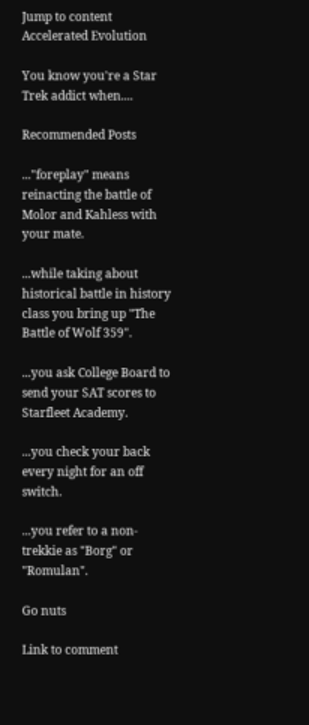Jump to content
Accelerated Evolution

You know you're a Star Trek addict when....

Recommended Posts

..."foreplay" means reinacting the battle of Molor and Kahless with your mate.

...while taking about historical battle in history class you bring up "The Battle of Wolf 359".

...you ask College Board to send your SAT scores to Starfleet Academy.

...you check your back every night for an off switch.

...you refer to a non-trekkie as "Borg" or "Romulan".

Go nuts

Link to comment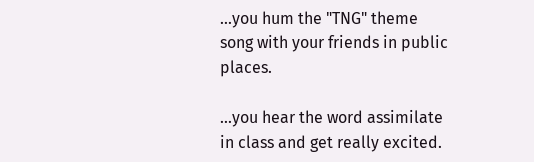...you hum the "TNG" theme song with your friends in public places.

...you hear the word assimilate in class and get really excited.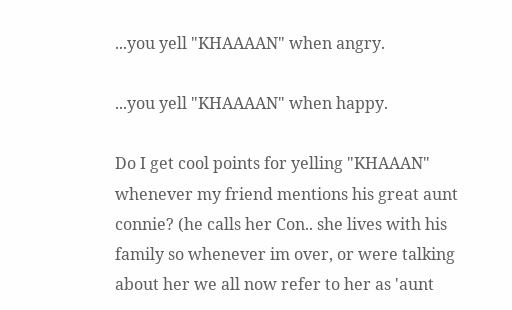...you yell "KHAAAAN" when angry.

...you yell "KHAAAAN" when happy.

Do I get cool points for yelling "KHAAAN" whenever my friend mentions his great aunt connie? (he calls her Con.. she lives with his family so whenever im over, or were talking about her we all now refer to her as 'aunt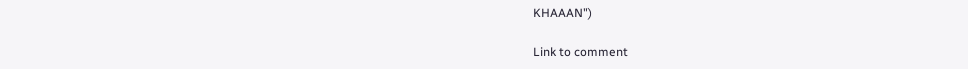KHAAAN")

Link to comment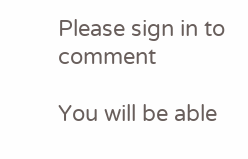Please sign in to comment

You will be able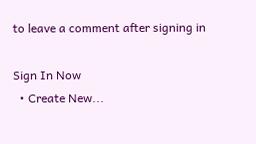to leave a comment after signing in

Sign In Now
  • Create New...